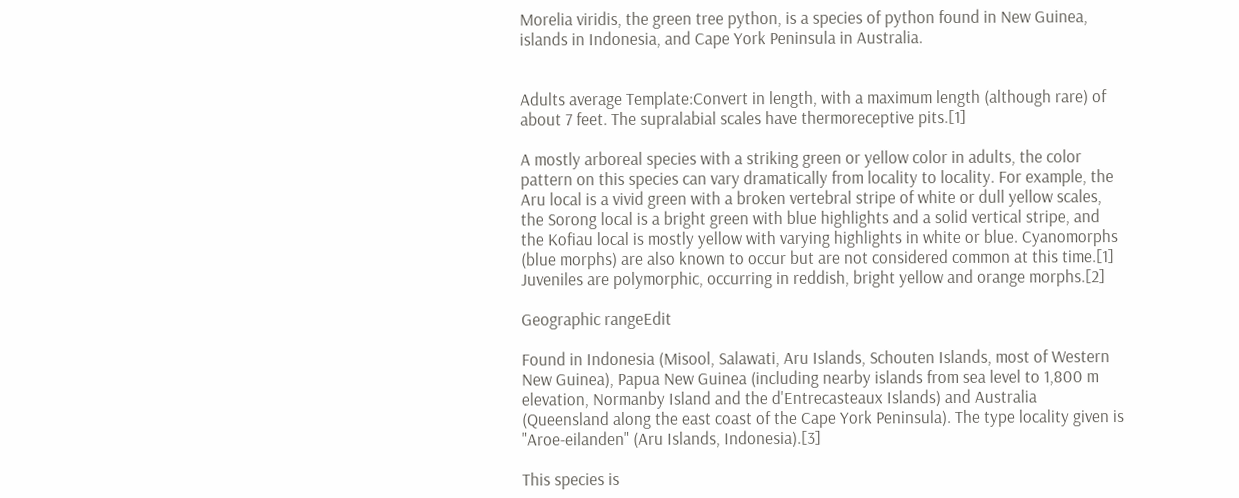Morelia viridis, the green tree python, is a species of python found in New Guinea, islands in Indonesia, and Cape York Peninsula in Australia.


Adults average Template:Convert in length, with a maximum length (although rare) of about 7 feet. The supralabial scales have thermoreceptive pits.[1]

A mostly arboreal species with a striking green or yellow color in adults, the color pattern on this species can vary dramatically from locality to locality. For example, the Aru local is a vivid green with a broken vertebral stripe of white or dull yellow scales, the Sorong local is a bright green with blue highlights and a solid vertical stripe, and the Kofiau local is mostly yellow with varying highlights in white or blue. Cyanomorphs (blue morphs) are also known to occur but are not considered common at this time.[1] Juveniles are polymorphic, occurring in reddish, bright yellow and orange morphs.[2]

Geographic rangeEdit

Found in Indonesia (Misool, Salawati, Aru Islands, Schouten Islands, most of Western New Guinea), Papua New Guinea (including nearby islands from sea level to 1,800 m elevation, Normanby Island and the d'Entrecasteaux Islands) and Australia (Queensland along the east coast of the Cape York Peninsula). The type locality given is "Aroe-eilanden" (Aru Islands, Indonesia).[3]

This species is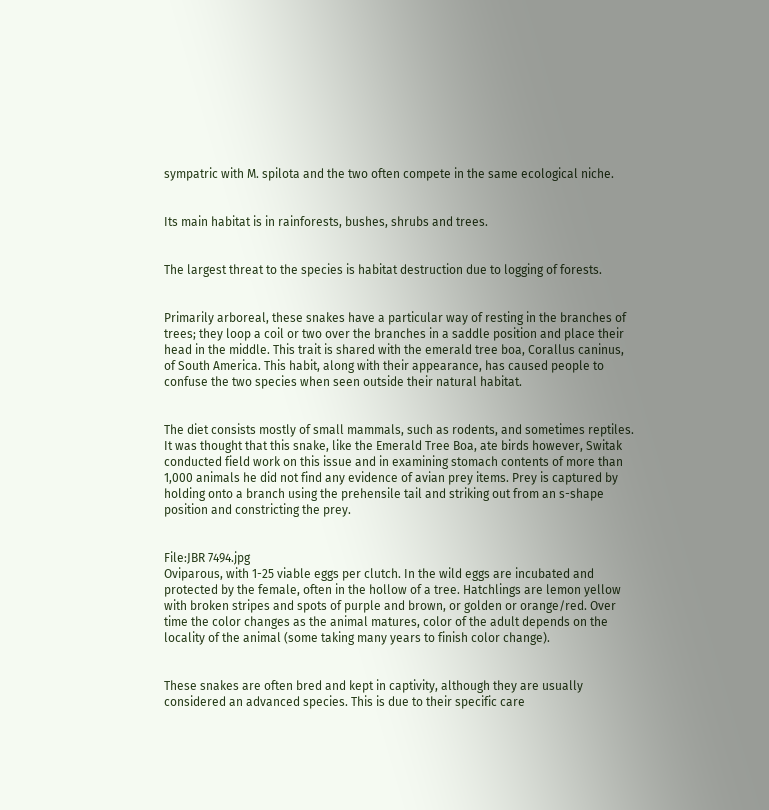sympatric with M. spilota and the two often compete in the same ecological niche.


Its main habitat is in rainforests, bushes, shrubs and trees.


The largest threat to the species is habitat destruction due to logging of forests.


Primarily arboreal, these snakes have a particular way of resting in the branches of trees; they loop a coil or two over the branches in a saddle position and place their head in the middle. This trait is shared with the emerald tree boa, Corallus caninus, of South America. This habit, along with their appearance, has caused people to confuse the two species when seen outside their natural habitat.


The diet consists mostly of small mammals, such as rodents, and sometimes reptiles. It was thought that this snake, like the Emerald Tree Boa, ate birds however, Switak conducted field work on this issue and in examining stomach contents of more than 1,000 animals he did not find any evidence of avian prey items. Prey is captured by holding onto a branch using the prehensile tail and striking out from an s-shape position and constricting the prey.


File:JBR 7494.jpg
Oviparous, with 1-25 viable eggs per clutch. In the wild eggs are incubated and protected by the female, often in the hollow of a tree. Hatchlings are lemon yellow with broken stripes and spots of purple and brown, or golden or orange/red. Over time the color changes as the animal matures, color of the adult depends on the locality of the animal (some taking many years to finish color change).


These snakes are often bred and kept in captivity, although they are usually considered an advanced species. This is due to their specific care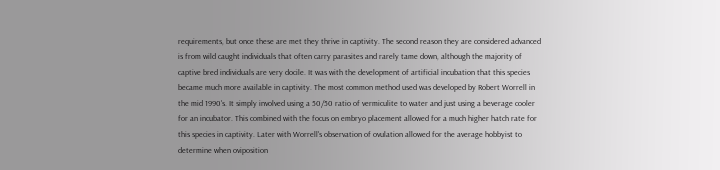requirements, but once these are met they thrive in captivity. The second reason they are considered advanced is from wild caught individuals that often carry parasites and rarely tame down, although the majority of captive bred individuals are very docile. It was with the development of artificial incubation that this species became much more available in captivity. The most common method used was developed by Robert Worrell in the mid 1990's. It simply involved using a 50/50 ratio of vermiculite to water and just using a beverage cooler for an incubator. This combined with the focus on embryo placement allowed for a much higher hatch rate for this species in captivity. Later with Worrell's observation of ovulation allowed for the average hobbyist to determine when oviposition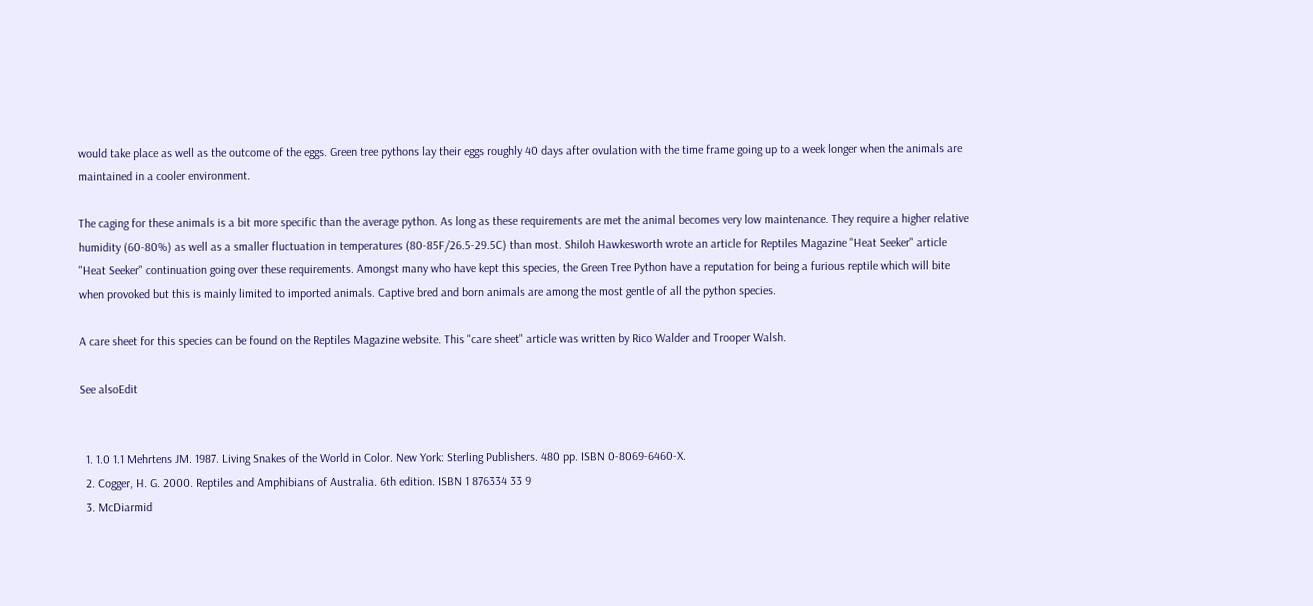would take place as well as the outcome of the eggs. Green tree pythons lay their eggs roughly 40 days after ovulation with the time frame going up to a week longer when the animals are maintained in a cooler environment.

The caging for these animals is a bit more specific than the average python. As long as these requirements are met the animal becomes very low maintenance. They require a higher relative humidity (60-80%) as well as a smaller fluctuation in temperatures (80-85F/26.5-29.5C) than most. Shiloh Hawkesworth wrote an article for Reptiles Magazine "Heat Seeker" article "Heat Seeker" continuation going over these requirements. Amongst many who have kept this species, the Green Tree Python have a reputation for being a furious reptile which will bite when provoked but this is mainly limited to imported animals. Captive bred and born animals are among the most gentle of all the python species.

A care sheet for this species can be found on the Reptiles Magazine website. This "care sheet" article was written by Rico Walder and Trooper Walsh.

See alsoEdit


  1. 1.0 1.1 Mehrtens JM. 1987. Living Snakes of the World in Color. New York: Sterling Publishers. 480 pp. ISBN 0-8069-6460-X.
  2. Cogger, H. G. 2000. Reptiles and Amphibians of Australia. 6th edition. ISBN 1 876334 33 9
  3. McDiarmid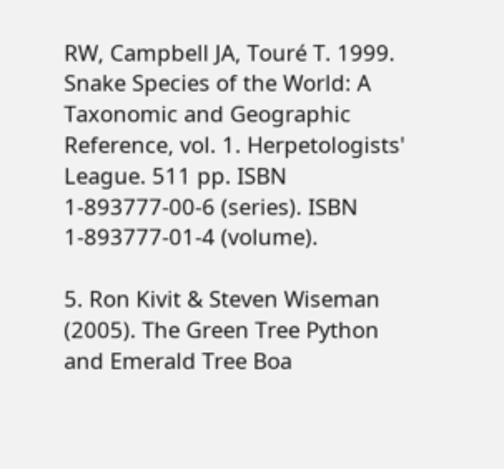RW, Campbell JA, Touré T. 1999. Snake Species of the World: A Taxonomic and Geographic Reference, vol. 1. Herpetologists' League. 511 pp. ISBN 1-893777-00-6 (series). ISBN 1-893777-01-4 (volume).

5. Ron Kivit & Steven Wiseman (2005). The Green Tree Python and Emerald Tree Boa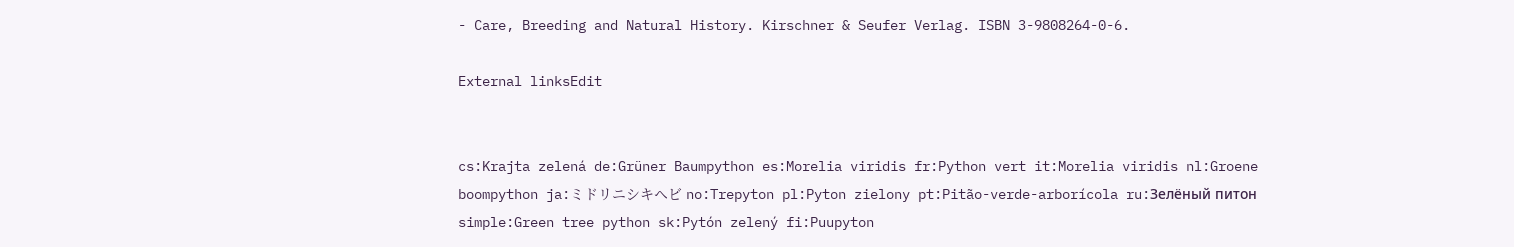- Care, Breeding and Natural History. Kirschner & Seufer Verlag. ISBN 3-9808264-0-6.

External linksEdit


cs:Krajta zelená de:Grüner Baumpython es:Morelia viridis fr:Python vert it:Morelia viridis nl:Groene boompython ja:ミドリニシキヘビ no:Trepyton pl:Pyton zielony pt:Pitão-verde-arborícola ru:Зелёный питон simple:Green tree python sk:Pytón zelený fi:Puupyton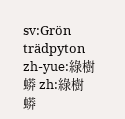sv:Grön trädpyton zh-yue:綠樹蟒 zh:綠樹蟒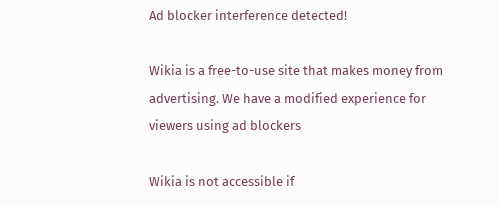Ad blocker interference detected!

Wikia is a free-to-use site that makes money from advertising. We have a modified experience for viewers using ad blockers

Wikia is not accessible if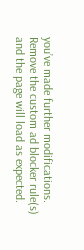you’ve made further modifications. Remove the custom ad blocker rule(s) and the page will load as expected.